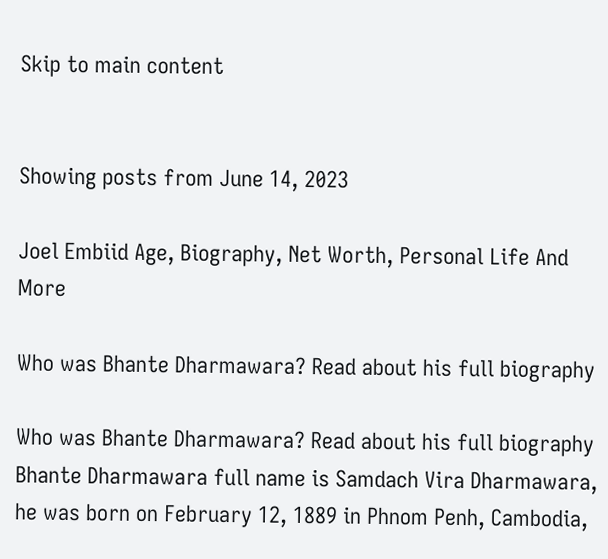Skip to main content


Showing posts from June 14, 2023

Joel Embiid Age, Biography, Net Worth, Personal Life And More

Who was Bhante Dharmawara? Read about his full biography

Who was Bhante Dharmawara? Read about his full biography Bhante Dharmawara full name is Samdach Vira Dharmawara, he was born on February 12, 1889 in Phnom Penh, Cambodia,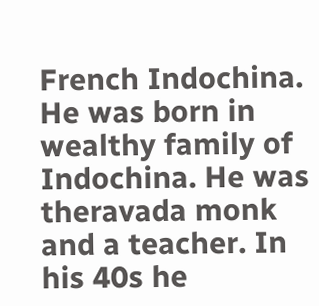French Indochina. He was born in wealthy family of Indochina. He was theravada monk and a teacher. In his 40s he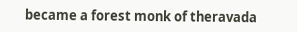became a forest monk of theravada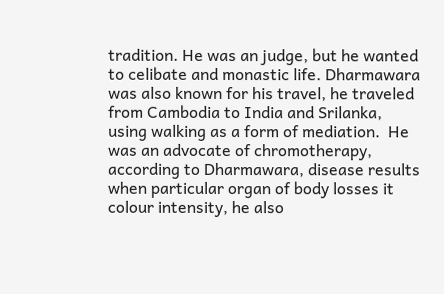tradition. He was an judge, but he wanted to celibate and monastic life. Dharmawara was also known for his travel, he traveled from Cambodia to India and Srilanka, using walking as a form of mediation.  He was an advocate of chromotherapy, according to Dharmawara, disease results when particular organ of body losses it colour intensity, he also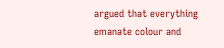argued that everything emanate colour and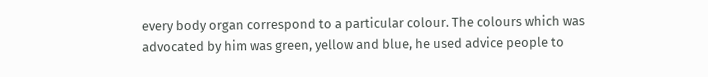every body organ correspond to a particular colour. The colours which was advocated by him was green, yellow and blue, he used advice people to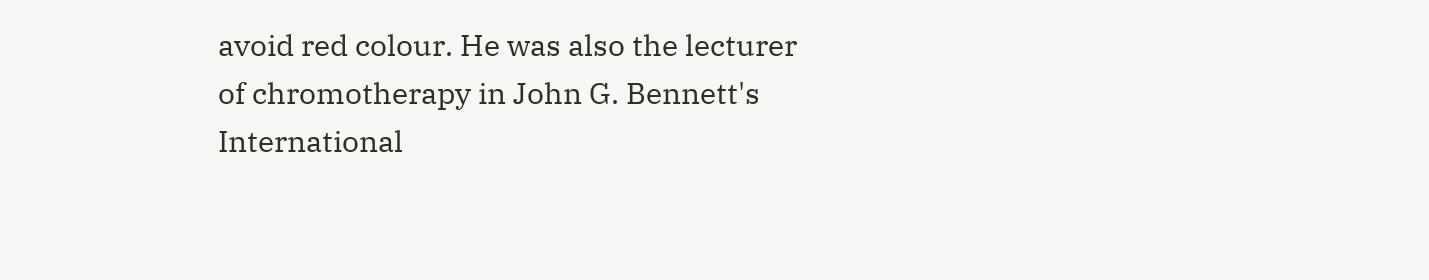avoid red colour. He was also the lecturer of chromotherapy in John G. Bennett's International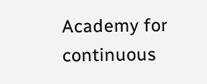Academy for continuous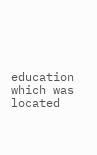education which was located